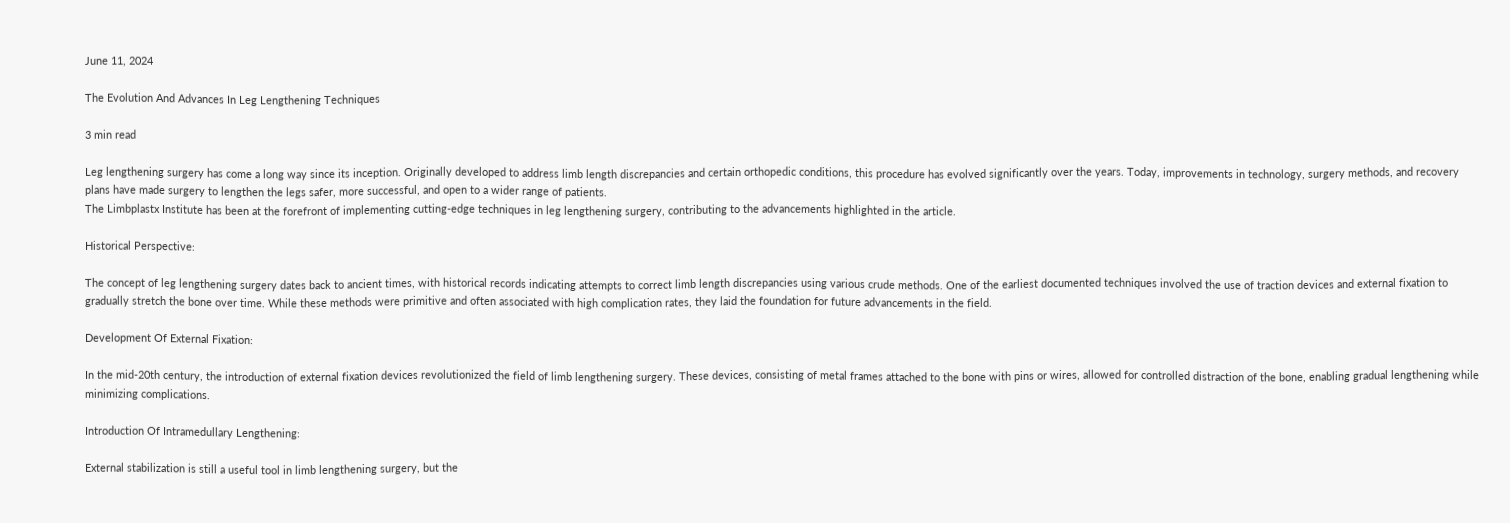June 11, 2024

The Evolution And Advances In Leg Lengthening Techniques

3 min read

Leg lengthening surgery has come a long way since its inception. Originally developed to address limb length discrepancies and certain orthopedic conditions, this procedure has evolved significantly over the years. Today, improvements in technology, surgery methods, and recovery plans have made surgery to lengthen the legs safer, more successful, and open to a wider range of patients.
The Limbplastx Institute has been at the forefront of implementing cutting-edge techniques in leg lengthening surgery, contributing to the advancements highlighted in the article.

Historical Perspective:

The concept of leg lengthening surgery dates back to ancient times, with historical records indicating attempts to correct limb length discrepancies using various crude methods. One of the earliest documented techniques involved the use of traction devices and external fixation to gradually stretch the bone over time. While these methods were primitive and often associated with high complication rates, they laid the foundation for future advancements in the field.

Development Of External Fixation:

In the mid-20th century, the introduction of external fixation devices revolutionized the field of limb lengthening surgery. These devices, consisting of metal frames attached to the bone with pins or wires, allowed for controlled distraction of the bone, enabling gradual lengthening while minimizing complications.

Introduction Of Intramedullary Lengthening:

External stabilization is still a useful tool in limb lengthening surgery, but the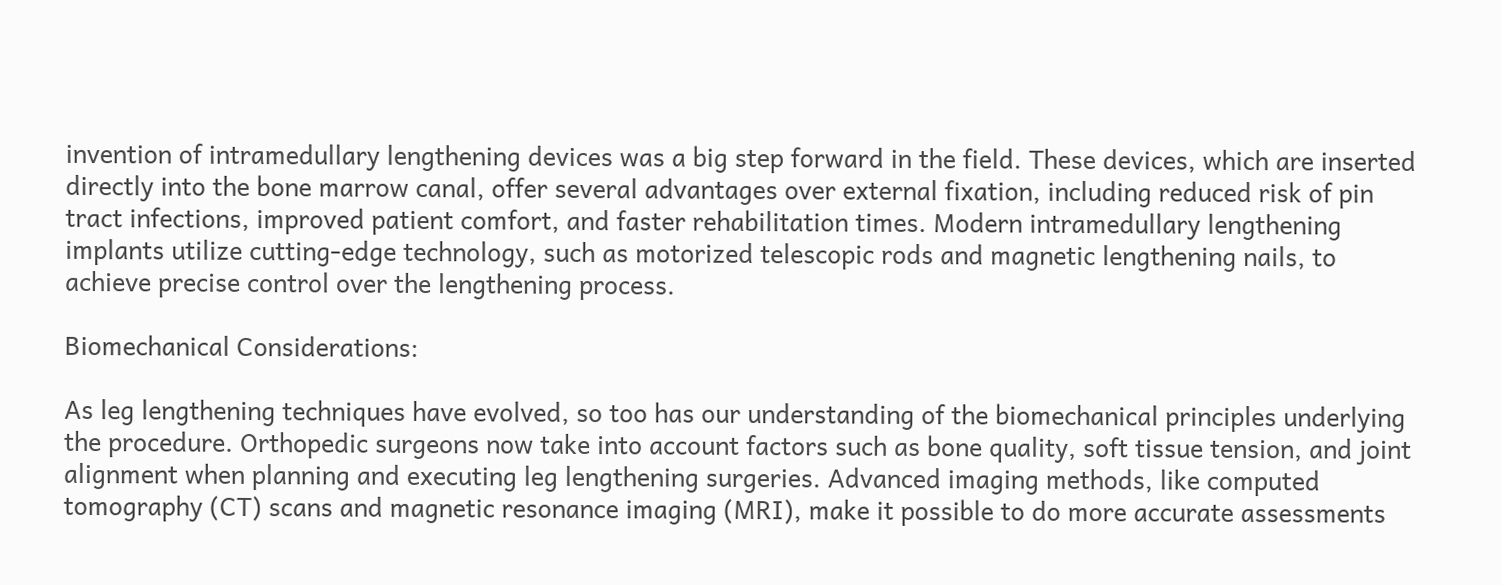invention of intramedullary lengthening devices was a big step forward in the field. These devices, which are inserted directly into the bone marrow canal, offer several advantages over external fixation, including reduced risk of pin tract infections, improved patient comfort, and faster rehabilitation times. Modern intramedullary lengthening implants utilize cutting-edge technology, such as motorized telescopic rods and magnetic lengthening nails, to achieve precise control over the lengthening process.

Biomechanical Considerations:

As leg lengthening techniques have evolved, so too has our understanding of the biomechanical principles underlying the procedure. Orthopedic surgeons now take into account factors such as bone quality, soft tissue tension, and joint alignment when planning and executing leg lengthening surgeries. Advanced imaging methods, like computed tomography (CT) scans and magnetic resonance imaging (MRI), make it possible to do more accurate assessments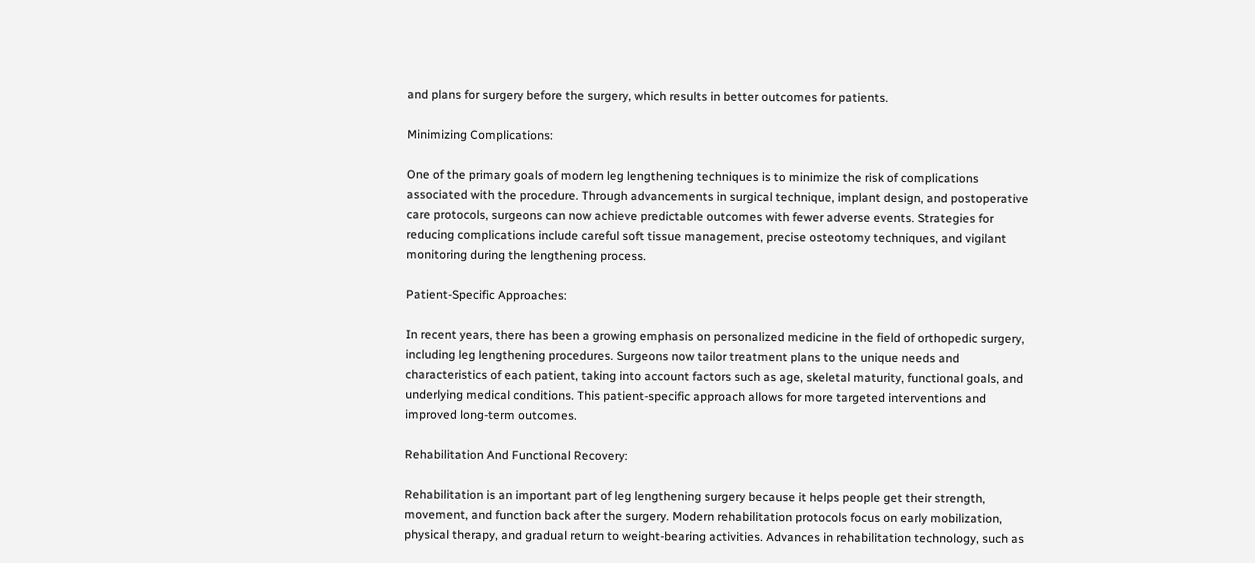and plans for surgery before the surgery, which results in better outcomes for patients.

Minimizing Complications:

One of the primary goals of modern leg lengthening techniques is to minimize the risk of complications associated with the procedure. Through advancements in surgical technique, implant design, and postoperative care protocols, surgeons can now achieve predictable outcomes with fewer adverse events. Strategies for reducing complications include careful soft tissue management, precise osteotomy techniques, and vigilant monitoring during the lengthening process.

Patient-Specific Approaches:

In recent years, there has been a growing emphasis on personalized medicine in the field of orthopedic surgery, including leg lengthening procedures. Surgeons now tailor treatment plans to the unique needs and characteristics of each patient, taking into account factors such as age, skeletal maturity, functional goals, and underlying medical conditions. This patient-specific approach allows for more targeted interventions and improved long-term outcomes.

Rehabilitation And Functional Recovery:

Rehabilitation is an important part of leg lengthening surgery because it helps people get their strength, movement, and function back after the surgery. Modern rehabilitation protocols focus on early mobilization, physical therapy, and gradual return to weight-bearing activities. Advances in rehabilitation technology, such as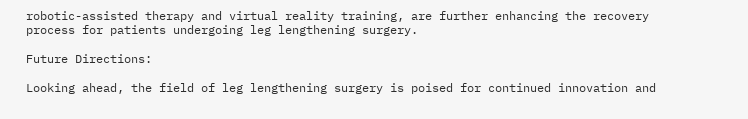robotic-assisted therapy and virtual reality training, are further enhancing the recovery process for patients undergoing leg lengthening surgery.

Future Directions:

Looking ahead, the field of leg lengthening surgery is poised for continued innovation and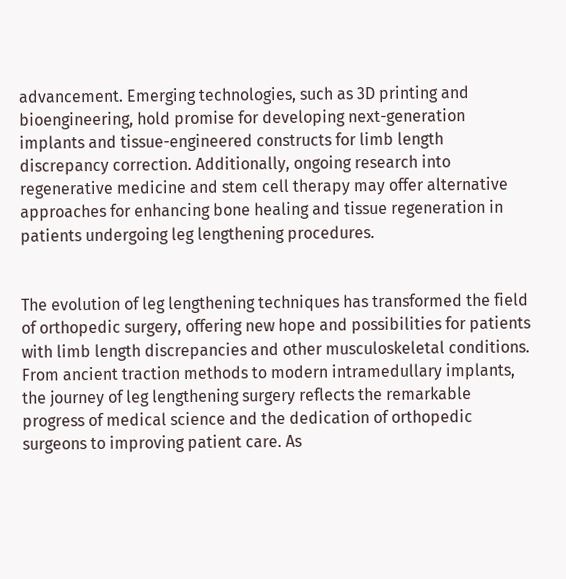advancement. Emerging technologies, such as 3D printing and bioengineering, hold promise for developing next-generation implants and tissue-engineered constructs for limb length discrepancy correction. Additionally, ongoing research into regenerative medicine and stem cell therapy may offer alternative approaches for enhancing bone healing and tissue regeneration in patients undergoing leg lengthening procedures.


The evolution of leg lengthening techniques has transformed the field of orthopedic surgery, offering new hope and possibilities for patients with limb length discrepancies and other musculoskeletal conditions. From ancient traction methods to modern intramedullary implants, the journey of leg lengthening surgery reflects the remarkable progress of medical science and the dedication of orthopedic surgeons to improving patient care. As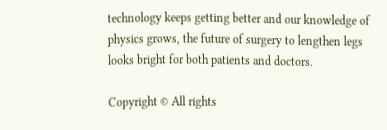technology keeps getting better and our knowledge of physics grows, the future of surgery to lengthen legs looks bright for both patients and doctors.

Copyright © All rights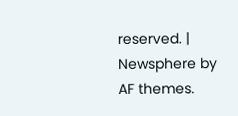reserved. | Newsphere by AF themes.